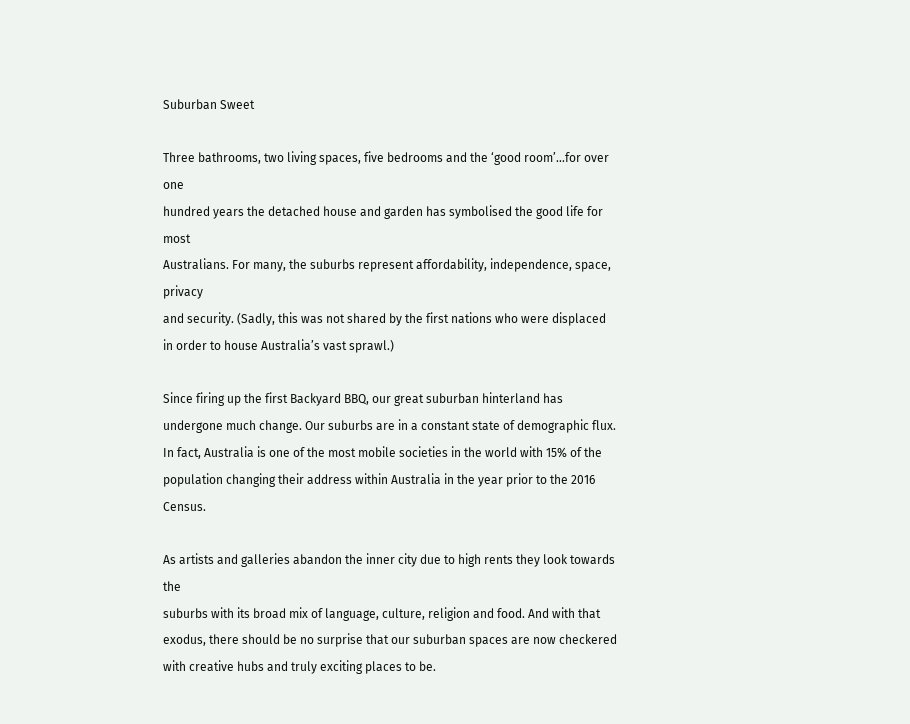Suburban Sweet

Three bathrooms, two living spaces, five bedrooms and the ‘good room’…for over one
hundred years the detached house and garden has symbolised the good life for most
Australians. For many, the suburbs represent affordability, independence, space, privacy
and security. (Sadly, this was not shared by the first nations who were displaced in order to house Australia’s vast sprawl.)

Since firing up the first Backyard BBQ, our great suburban hinterland has undergone much change. Our suburbs are in a constant state of demographic flux. In fact, Australia is one of the most mobile societies in the world with 15% of the population changing their address within Australia in the year prior to the 2016 Census.

As artists and galleries abandon the inner city due to high rents they look towards the
suburbs with its broad mix of language, culture, religion and food. And with that exodus, there should be no surprise that our suburban spaces are now checkered with creative hubs and truly exciting places to be.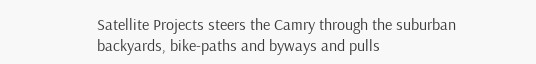Satellite Projects steers the Camry through the suburban backyards, bike-paths and byways and pulls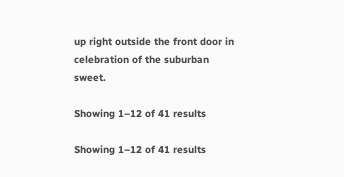up right outside the front door in celebration of the suburban sweet.

Showing 1–12 of 41 results

Showing 1–12 of 41 results